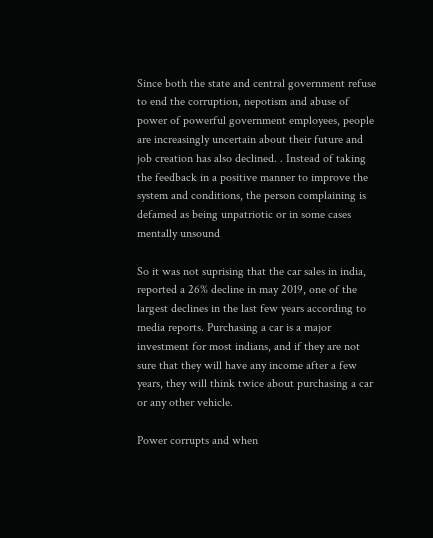Since both the state and central government refuse to end the corruption, nepotism and abuse of power of powerful government employees, people are increasingly uncertain about their future and job creation has also declined. . Instead of taking the feedback in a positive manner to improve the system and conditions, the person complaining is defamed as being unpatriotic or in some cases mentally unsound

So it was not suprising that the car sales in india, reported a 26% decline in may 2019, one of the largest declines in the last few years according to media reports. Purchasing a car is a major investment for most indians, and if they are not sure that they will have any income after a few years, they will think twice about purchasing a car or any other vehicle.

Power corrupts and when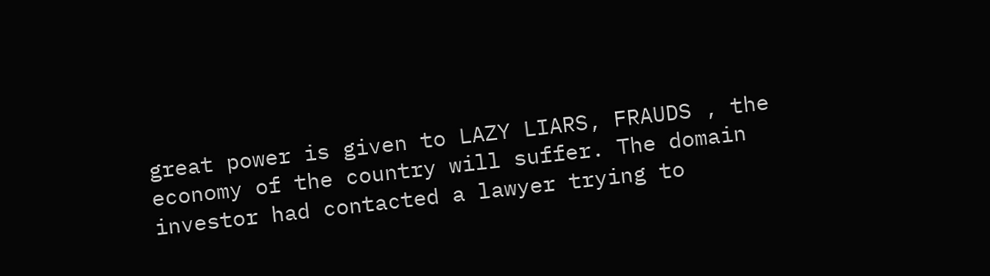great power is given to LAZY LIARS, FRAUDS , the economy of the country will suffer. The domain investor had contacted a lawyer trying to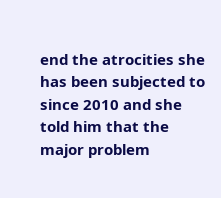end the atrocities she has been subjected to since 2010 and she told him that the major problem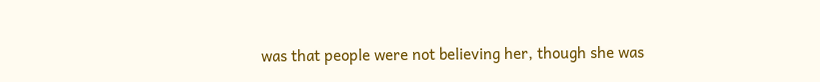was that people were not believing her, though she was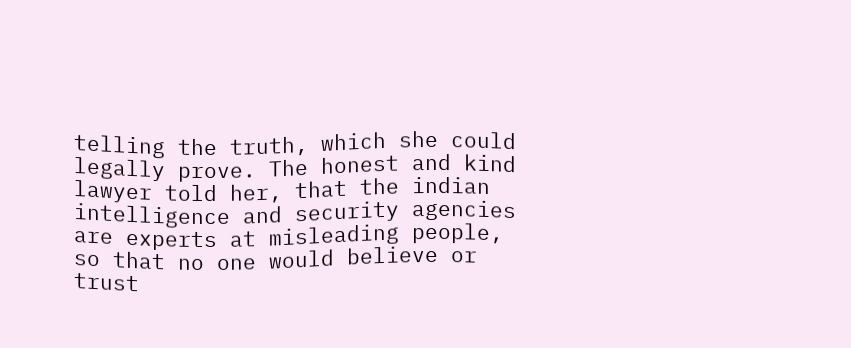telling the truth, which she could legally prove. The honest and kind lawyer told her, that the indian intelligence and security agencies are experts at misleading people, so that no one would believe or trust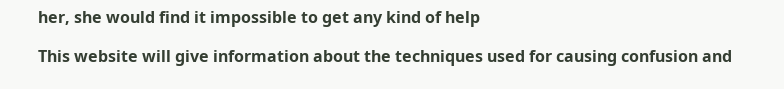her, she would find it impossible to get any kind of help

This website will give information about the techniques used for causing confusion and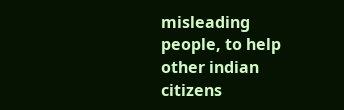misleading people, to help other indian citizens